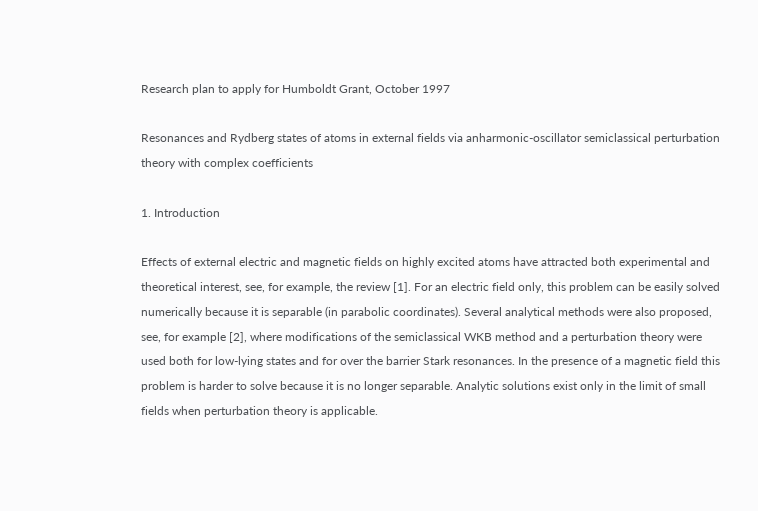Research plan to apply for Humboldt Grant, October 1997

Resonances and Rydberg states of atoms in external fields via anharmonic-oscillator semiclassical perturbation theory with complex coefficients

1. Introduction

Effects of external electric and magnetic fields on highly excited atoms have attracted both experimental and theoretical interest, see, for example, the review [1]. For an electric field only, this problem can be easily solved numerically because it is separable (in parabolic coordinates). Several analytical methods were also proposed, see, for example [2], where modifications of the semiclassical WKB method and a perturbation theory were used both for low-lying states and for over the barrier Stark resonances. In the presence of a magnetic field this problem is harder to solve because it is no longer separable. Analytic solutions exist only in the limit of small fields when perturbation theory is applicable.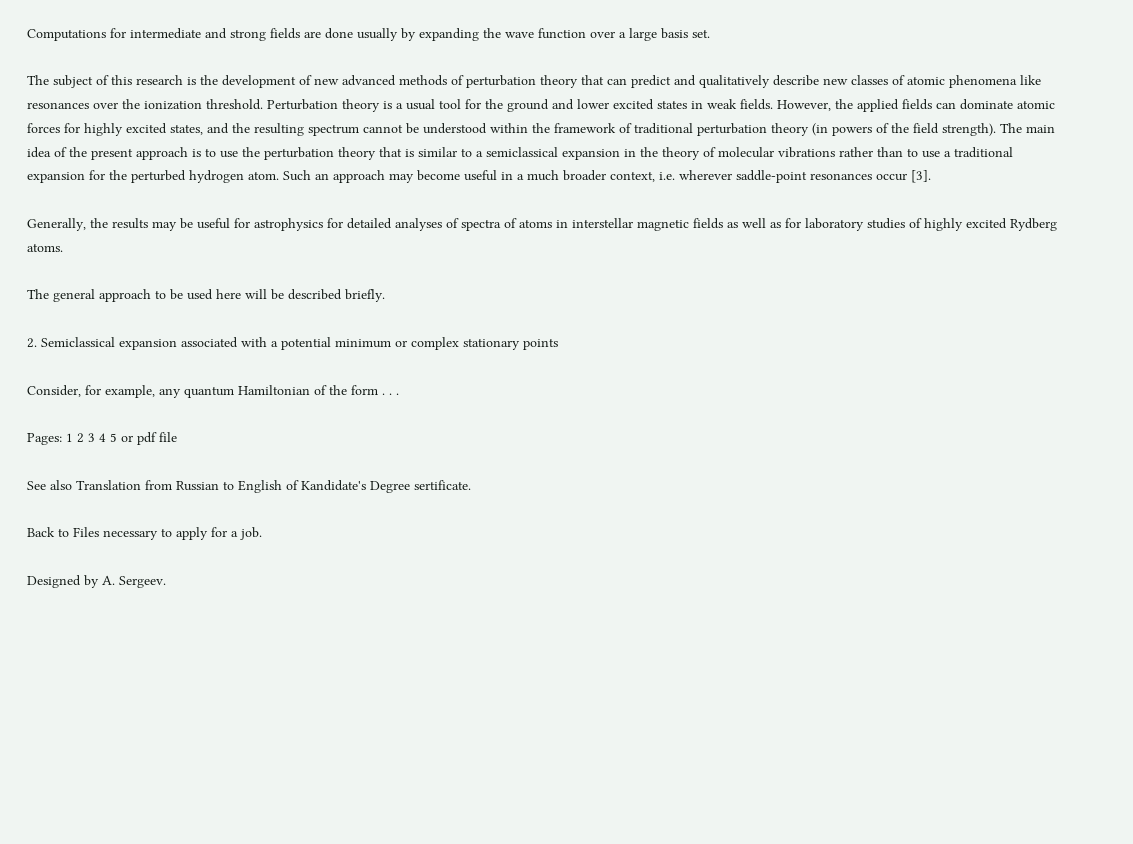Computations for intermediate and strong fields are done usually by expanding the wave function over a large basis set.

The subject of this research is the development of new advanced methods of perturbation theory that can predict and qualitatively describe new classes of atomic phenomena like resonances over the ionization threshold. Perturbation theory is a usual tool for the ground and lower excited states in weak fields. However, the applied fields can dominate atomic forces for highly excited states, and the resulting spectrum cannot be understood within the framework of traditional perturbation theory (in powers of the field strength). The main idea of the present approach is to use the perturbation theory that is similar to a semiclassical expansion in the theory of molecular vibrations rather than to use a traditional expansion for the perturbed hydrogen atom. Such an approach may become useful in a much broader context, i.e. wherever saddle-point resonances occur [3].

Generally, the results may be useful for astrophysics for detailed analyses of spectra of atoms in interstellar magnetic fields as well as for laboratory studies of highly excited Rydberg atoms.

The general approach to be used here will be described briefly.

2. Semiclassical expansion associated with a potential minimum or complex stationary points

Consider, for example, any quantum Hamiltonian of the form . . .

Pages: 1 2 3 4 5 or pdf file

See also Translation from Russian to English of Kandidate's Degree sertificate.

Back to Files necessary to apply for a job.

Designed by A. Sergeev.